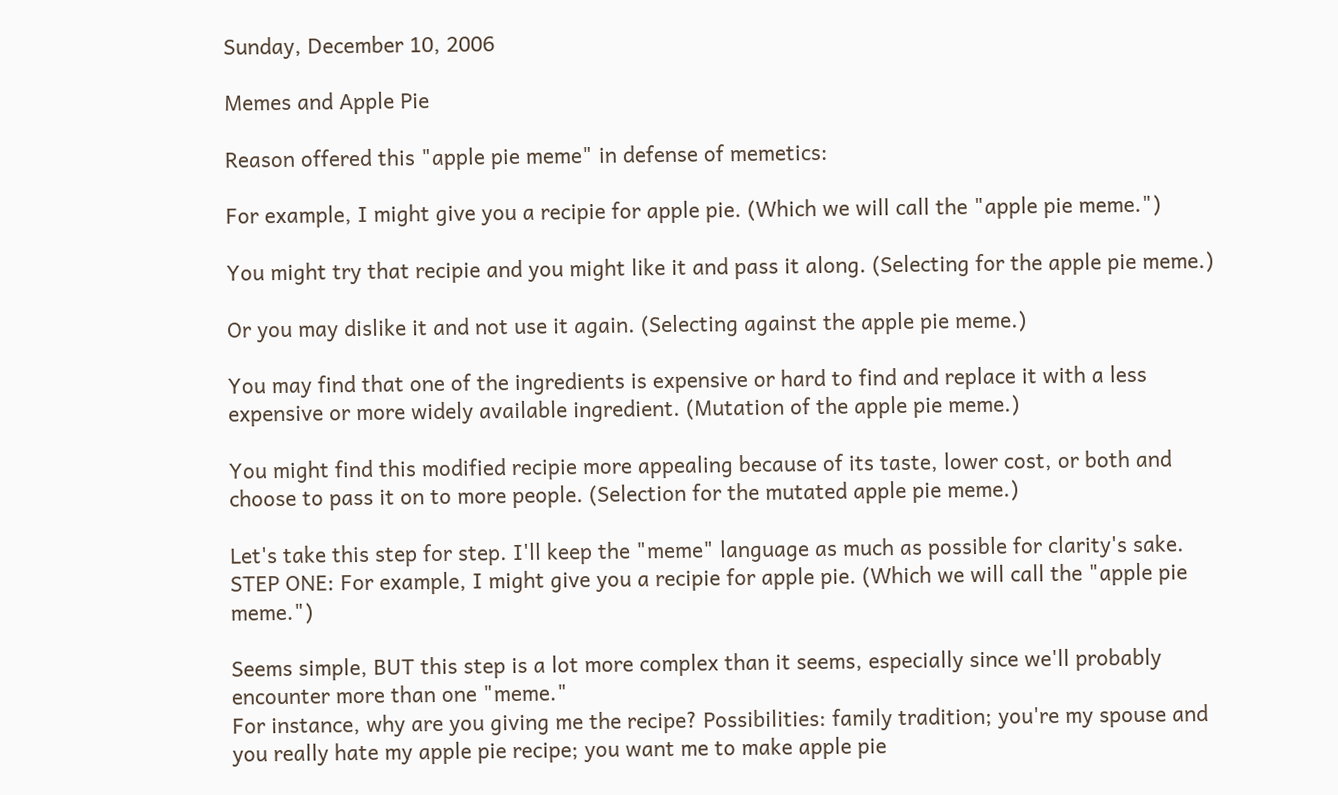Sunday, December 10, 2006

Memes and Apple Pie

Reason offered this "apple pie meme" in defense of memetics:

For example, I might give you a recipie for apple pie. (Which we will call the "apple pie meme.")

You might try that recipie and you might like it and pass it along. (Selecting for the apple pie meme.)

Or you may dislike it and not use it again. (Selecting against the apple pie meme.)

You may find that one of the ingredients is expensive or hard to find and replace it with a less expensive or more widely available ingredient. (Mutation of the apple pie meme.)

You might find this modified recipie more appealing because of its taste, lower cost, or both and choose to pass it on to more people. (Selection for the mutated apple pie meme.)

Let's take this step for step. I'll keep the "meme" language as much as possible for clarity's sake.
STEP ONE: For example, I might give you a recipie for apple pie. (Which we will call the "apple pie meme.")

Seems simple, BUT this step is a lot more complex than it seems, especially since we'll probably encounter more than one "meme."
For instance, why are you giving me the recipe? Possibilities: family tradition; you're my spouse and you really hate my apple pie recipe; you want me to make apple pie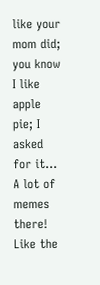like your mom did; you know I like apple pie; I asked for it... A lot of memes there! Like the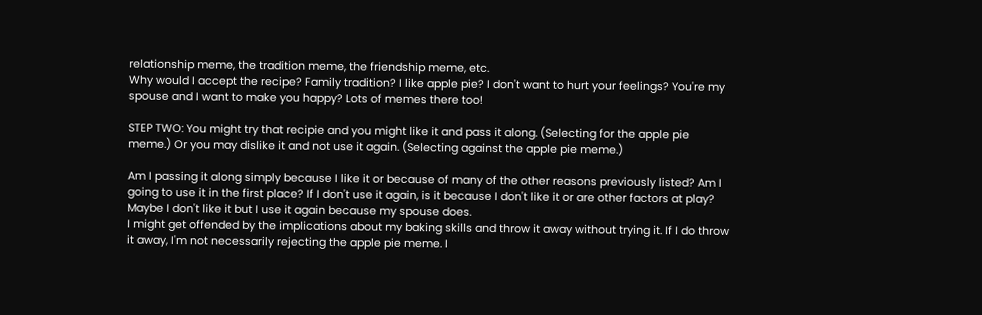relationship meme, the tradition meme, the friendship meme, etc.
Why would I accept the recipe? Family tradition? I like apple pie? I don't want to hurt your feelings? You're my spouse and I want to make you happy? Lots of memes there too!

STEP TWO: You might try that recipie and you might like it and pass it along. (Selecting for the apple pie meme.) Or you may dislike it and not use it again. (Selecting against the apple pie meme.)

Am I passing it along simply because I like it or because of many of the other reasons previously listed? Am I going to use it in the first place? If I don't use it again, is it because I don't like it or are other factors at play? Maybe I don't like it but I use it again because my spouse does.
I might get offended by the implications about my baking skills and throw it away without trying it. If I do throw it away, I'm not necessarily rejecting the apple pie meme. I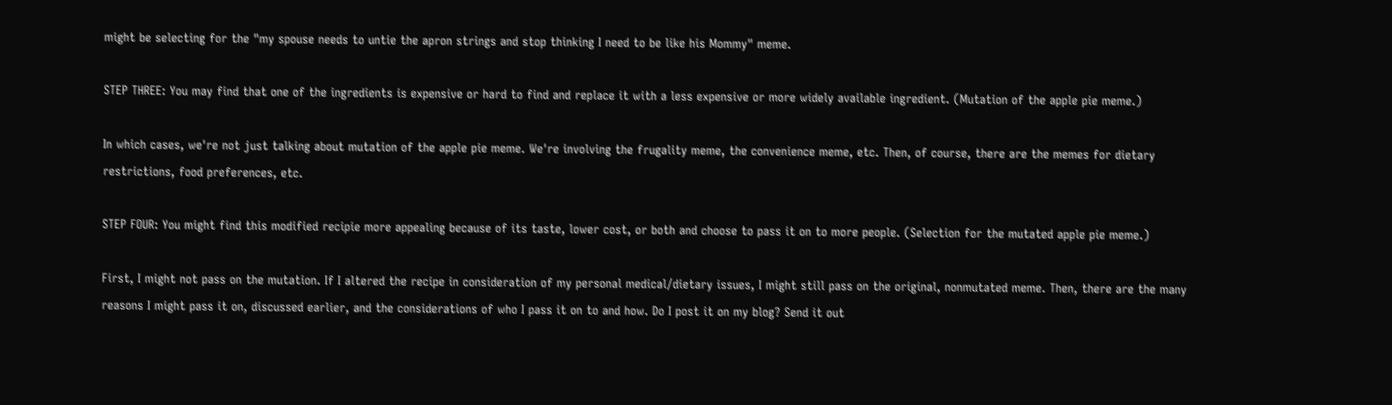might be selecting for the "my spouse needs to untie the apron strings and stop thinking I need to be like his Mommy" meme.

STEP THREE: You may find that one of the ingredients is expensive or hard to find and replace it with a less expensive or more widely available ingredient. (Mutation of the apple pie meme.)

In which cases, we're not just talking about mutation of the apple pie meme. We're involving the frugality meme, the convenience meme, etc. Then, of course, there are the memes for dietary restrictions, food preferences, etc.

STEP FOUR: You might find this modified recipie more appealing because of its taste, lower cost, or both and choose to pass it on to more people. (Selection for the mutated apple pie meme.)

First, I might not pass on the mutation. If I altered the recipe in consideration of my personal medical/dietary issues, I might still pass on the original, nonmutated meme. Then, there are the many reasons I might pass it on, discussed earlier, and the considerations of who I pass it on to and how. Do I post it on my blog? Send it out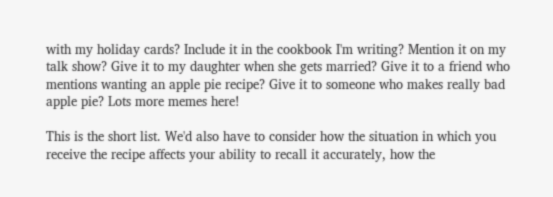with my holiday cards? Include it in the cookbook I'm writing? Mention it on my talk show? Give it to my daughter when she gets married? Give it to a friend who mentions wanting an apple pie recipe? Give it to someone who makes really bad apple pie? Lots more memes here!

This is the short list. We'd also have to consider how the situation in which you receive the recipe affects your ability to recall it accurately, how the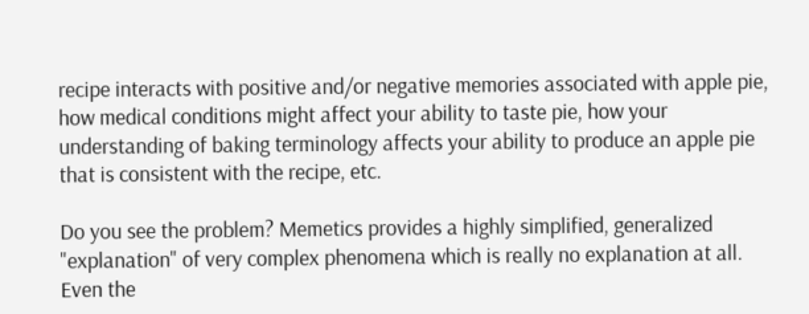recipe interacts with positive and/or negative memories associated with apple pie, how medical conditions might affect your ability to taste pie, how your understanding of baking terminology affects your ability to produce an apple pie that is consistent with the recipe, etc.

Do you see the problem? Memetics provides a highly simplified, generalized "explanation" of very complex phenomena which is really no explanation at all. Even the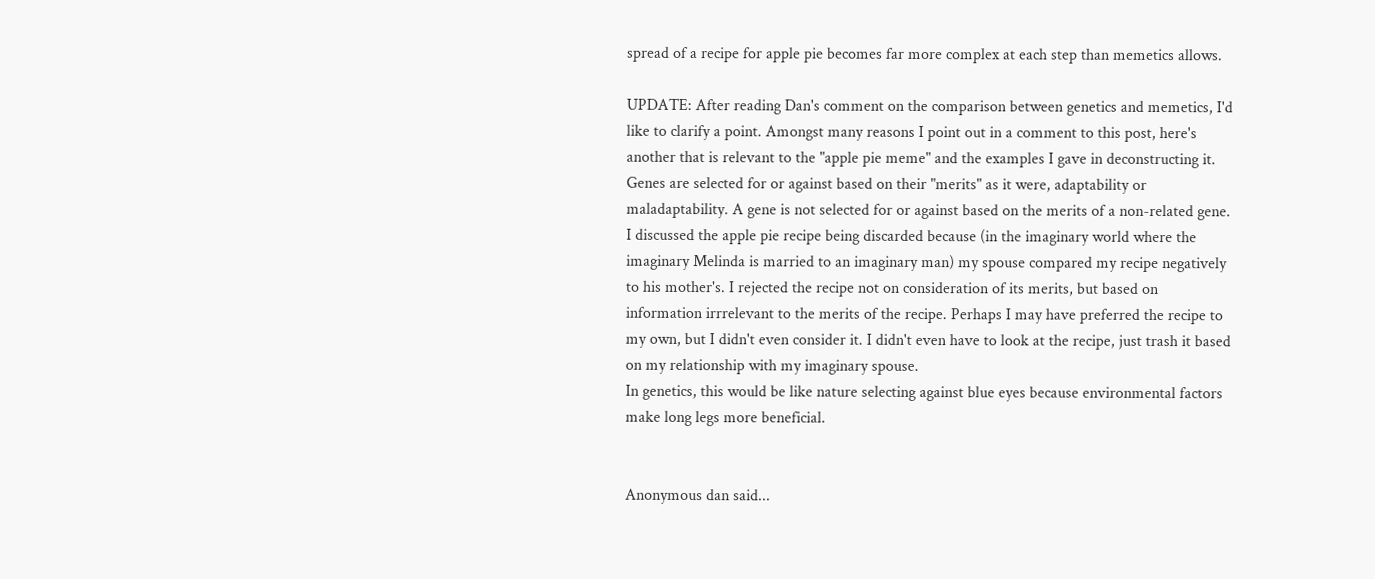spread of a recipe for apple pie becomes far more complex at each step than memetics allows.

UPDATE: After reading Dan's comment on the comparison between genetics and memetics, I'd like to clarify a point. Amongst many reasons I point out in a comment to this post, here's another that is relevant to the "apple pie meme" and the examples I gave in deconstructing it.
Genes are selected for or against based on their "merits" as it were, adaptability or maladaptability. A gene is not selected for or against based on the merits of a non-related gene.
I discussed the apple pie recipe being discarded because (in the imaginary world where the imaginary Melinda is married to an imaginary man) my spouse compared my recipe negatively to his mother's. I rejected the recipe not on consideration of its merits, but based on information irrrelevant to the merits of the recipe. Perhaps I may have preferred the recipe to my own, but I didn't even consider it. I didn't even have to look at the recipe, just trash it based on my relationship with my imaginary spouse.
In genetics, this would be like nature selecting against blue eyes because environmental factors make long legs more beneficial.


Anonymous dan said...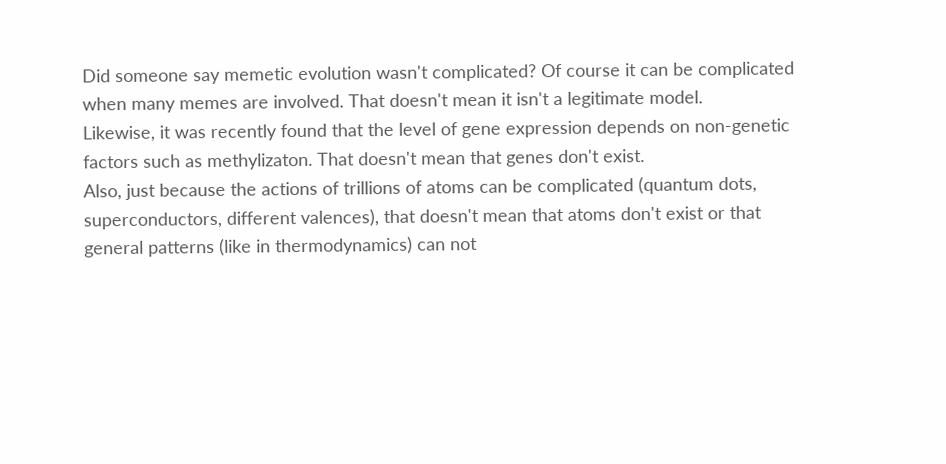Did someone say memetic evolution wasn't complicated? Of course it can be complicated when many memes are involved. That doesn't mean it isn't a legitimate model.
Likewise, it was recently found that the level of gene expression depends on non-genetic factors such as methylizaton. That doesn't mean that genes don't exist.
Also, just because the actions of trillions of atoms can be complicated (quantum dots, superconductors, different valences), that doesn't mean that atoms don't exist or that general patterns (like in thermodynamics) can not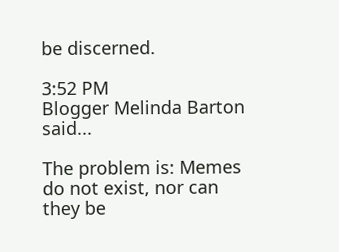be discerned.

3:52 PM
Blogger Melinda Barton said...

The problem is: Memes do not exist, nor can they be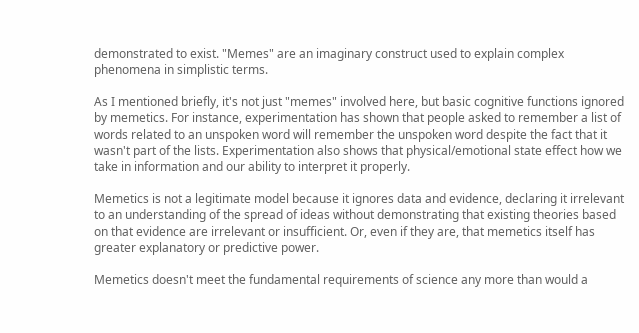demonstrated to exist. "Memes" are an imaginary construct used to explain complex phenomena in simplistic terms.

As I mentioned briefly, it's not just "memes" involved here, but basic cognitive functions ignored by memetics. For instance, experimentation has shown that people asked to remember a list of words related to an unspoken word will remember the unspoken word despite the fact that it wasn't part of the lists. Experimentation also shows that physical/emotional state effect how we take in information and our ability to interpret it properly.

Memetics is not a legitimate model because it ignores data and evidence, declaring it irrelevant to an understanding of the spread of ideas without demonstrating that existing theories based on that evidence are irrelevant or insufficient. Or, even if they are, that memetics itself has greater explanatory or predictive power.

Memetics doesn't meet the fundamental requirements of science any more than would a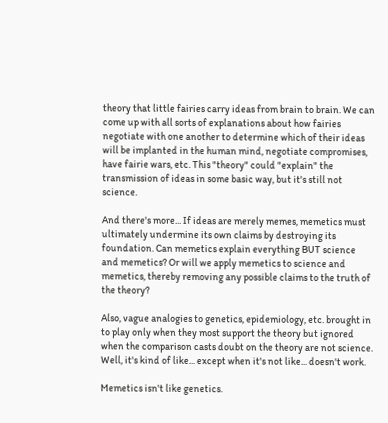theory that little fairies carry ideas from brain to brain. We can come up with all sorts of explanations about how fairies negotiate with one another to determine which of their ideas will be implanted in the human mind, negotiate compromises, have fairie wars, etc. This "theory" could "explain" the transmission of ideas in some basic way, but it's still not science.

And there's more... If ideas are merely memes, memetics must ultimately undermine its own claims by destroying its foundation. Can memetics explain everything BUT science and memetics? Or will we apply memetics to science and memetics, thereby removing any possible claims to the truth of the theory?

Also, vague analogies to genetics, epidemiology, etc. brought in to play only when they most support the theory but ignored when the comparison casts doubt on the theory are not science. Well, it's kind of like... except when it's not like... doesn't work.

Memetics isn't like genetics.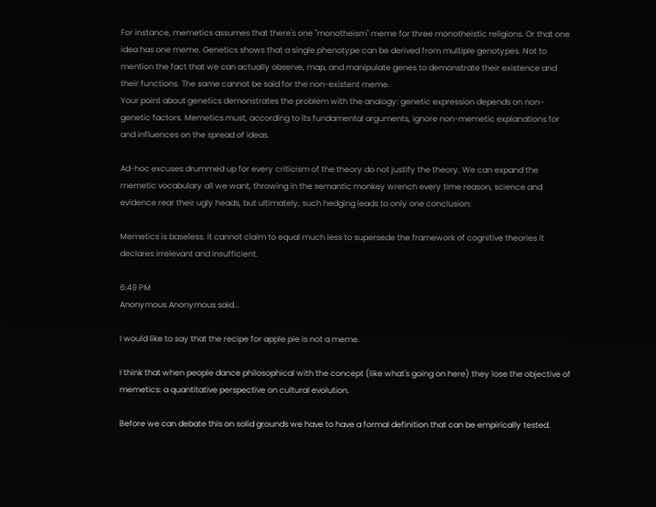For instance, memetics assumes that there's one "monotheism" meme for three monotheistic religions. Or that one idea has one meme. Genetics shows that a single phenotype can be derived from multiple genotypes. Not to mention the fact that we can actually observe, map, and manipulate genes to demonstrate their existence and their functions. The same cannot be said for the non-existent meme.
Your point about genetics demonstrates the problem with the analogy: genetic expression depends on non-genetic factors. Memetics must, according to its fundamental arguments, ignore non-memetic explanations for and influences on the spread of ideas.

Ad-hoc excuses drummed up for every criticism of the theory do not justify the theory. We can expand the memetic vocabulary all we want, throwing in the semantic monkey wrench every time reason, science and evidence rear their ugly heads, but ultimately, such hedging leads to only one conclusion:

Memetics is baseless. It cannot claim to equal much less to supersede the framework of cognitive theories it declares irrelevant and insufficient.

6:49 PM
Anonymous Anonymous said...

I would like to say that the recipe for apple pie is not a meme.

I think that when people dance philosophical with the concept (like what's going on here) they lose the objective of memetics: a quantitative perspective on cultural evolution.

Before we can debate this on solid grounds we have to have a formal definition that can be empirically tested.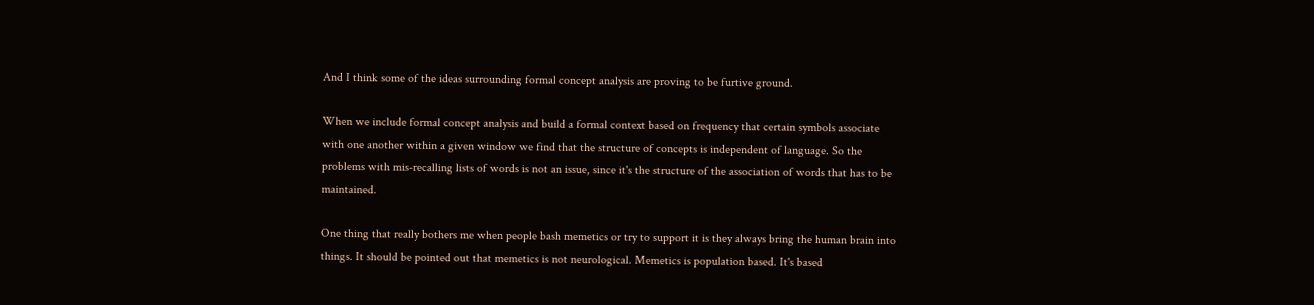And I think some of the ideas surrounding formal concept analysis are proving to be furtive ground.

When we include formal concept analysis and build a formal context based on frequency that certain symbols associate with one another within a given window we find that the structure of concepts is independent of language. So the problems with mis-recalling lists of words is not an issue, since it's the structure of the association of words that has to be maintained.

One thing that really bothers me when people bash memetics or try to support it is they always bring the human brain into things. It should be pointed out that memetics is not neurological. Memetics is population based. It's based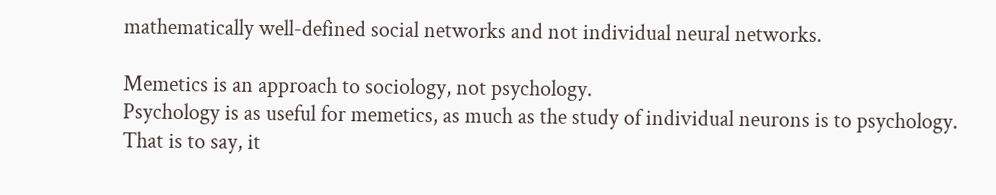mathematically well-defined social networks and not individual neural networks.

Memetics is an approach to sociology, not psychology.
Psychology is as useful for memetics, as much as the study of individual neurons is to psychology. That is to say, it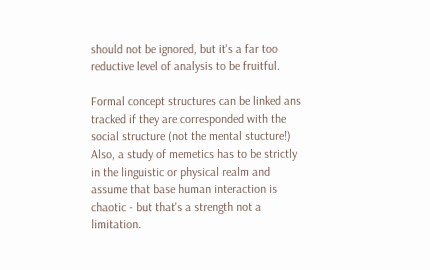should not be ignored, but it's a far too reductive level of analysis to be fruitful.

Formal concept structures can be linked ans tracked if they are corresponded with the social structure (not the mental stucture!) Also, a study of memetics has to be strictly in the linguistic or physical realm and assume that base human interaction is chaotic - but that's a strength not a limitation.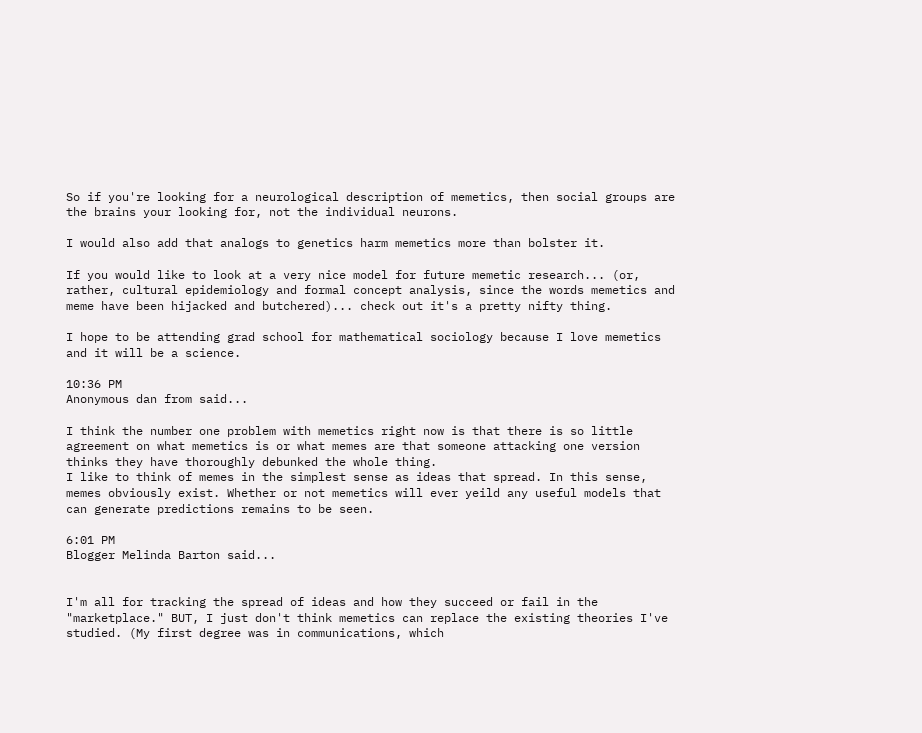So if you're looking for a neurological description of memetics, then social groups are the brains your looking for, not the individual neurons.

I would also add that analogs to genetics harm memetics more than bolster it.

If you would like to look at a very nice model for future memetic research... (or, rather, cultural epidemiology and formal concept analysis, since the words memetics and meme have been hijacked and butchered)... check out it's a pretty nifty thing.

I hope to be attending grad school for mathematical sociology because I love memetics and it will be a science.

10:36 PM
Anonymous dan from said...

I think the number one problem with memetics right now is that there is so little agreement on what memetics is or what memes are that someone attacking one version thinks they have thoroughly debunked the whole thing.
I like to think of memes in the simplest sense as ideas that spread. In this sense, memes obviously exist. Whether or not memetics will ever yeild any useful models that can generate predictions remains to be seen.

6:01 PM
Blogger Melinda Barton said...


I'm all for tracking the spread of ideas and how they succeed or fail in the "marketplace." BUT, I just don't think memetics can replace the existing theories I've studied. (My first degree was in communications, which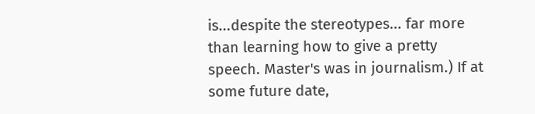is...despite the stereotypes... far more than learning how to give a pretty speech. Master's was in journalism.) If at some future date,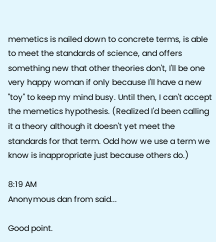memetics is nailed down to concrete terms, is able to meet the standards of science, and offers something new that other theories don't, I'll be one very happy woman if only because I'll have a new "toy" to keep my mind busy. Until then, I can't accept the memetics hypothesis. (Realized I'd been calling it a theory although it doesn't yet meet the standards for that term. Odd how we use a term we know is inappropriate just because others do.)

8:19 AM
Anonymous dan from said...

Good point.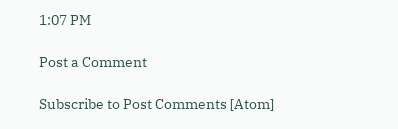1:07 PM

Post a Comment

Subscribe to Post Comments [Atom]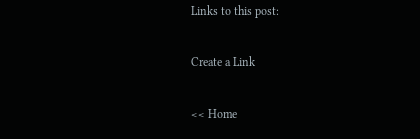Links to this post:

Create a Link

<< Home